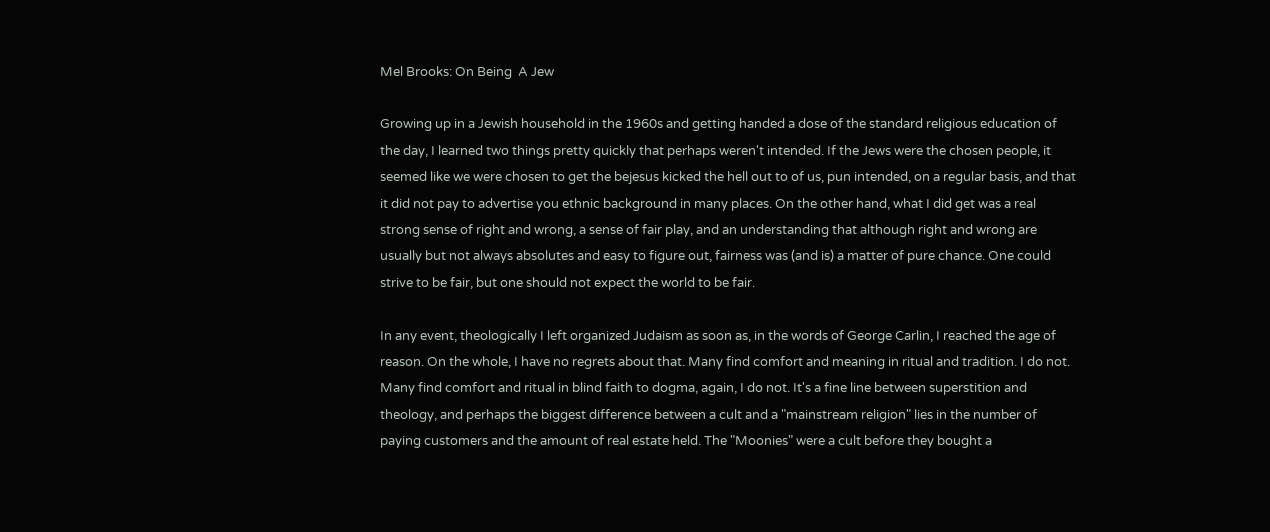Mel Brooks: On Being  A Jew

Growing up in a Jewish household in the 1960s and getting handed a dose of the standard religious education of the day, I learned two things pretty quickly that perhaps weren't intended. If the Jews were the chosen people, it seemed like we were chosen to get the bejesus kicked the hell out to of us, pun intended, on a regular basis, and that it did not pay to advertise you ethnic background in many places. On the other hand, what I did get was a real strong sense of right and wrong, a sense of fair play, and an understanding that although right and wrong are usually but not always absolutes and easy to figure out, fairness was (and is) a matter of pure chance. One could strive to be fair, but one should not expect the world to be fair.

In any event, theologically I left organized Judaism as soon as, in the words of George Carlin, I reached the age of reason. On the whole, I have no regrets about that. Many find comfort and meaning in ritual and tradition. I do not. Many find comfort and ritual in blind faith to dogma, again, I do not. It's a fine line between superstition and theology, and perhaps the biggest difference between a cult and a "mainstream religion" lies in the number of paying customers and the amount of real estate held. The "Moonies" were a cult before they bought a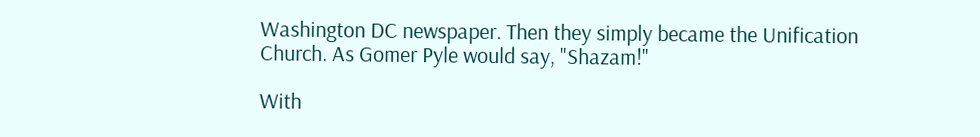Washington DC newspaper. Then they simply became the Unification Church. As Gomer Pyle would say, "Shazam!"

With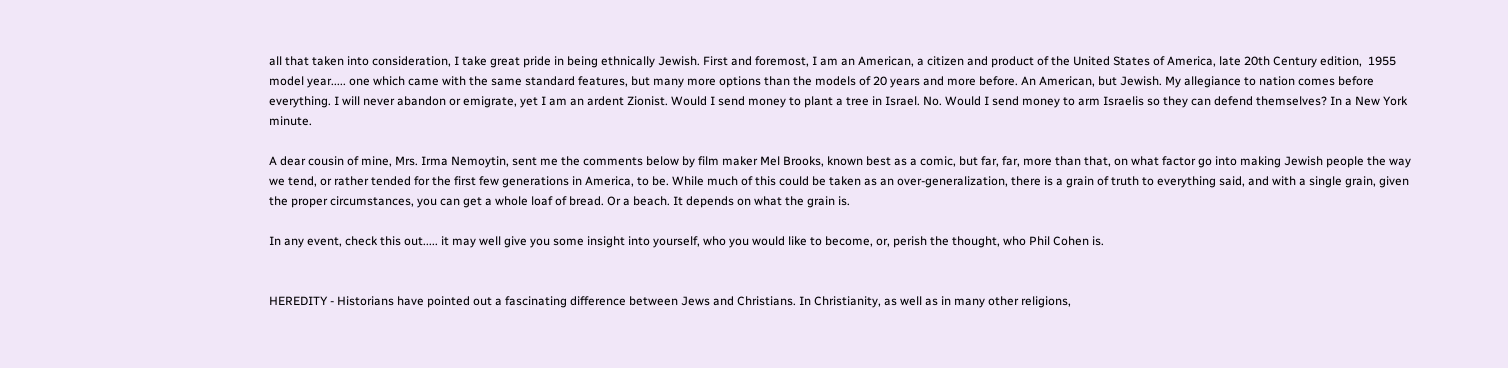all that taken into consideration, I take great pride in being ethnically Jewish. First and foremost, I am an American, a citizen and product of the United States of America, late 20th Century edition,  1955 model year..... one which came with the same standard features, but many more options than the models of 20 years and more before. An American, but Jewish. My allegiance to nation comes before everything. I will never abandon or emigrate, yet I am an ardent Zionist. Would I send money to plant a tree in Israel. No. Would I send money to arm Israelis so they can defend themselves? In a New York minute.

A dear cousin of mine, Mrs. Irma Nemoytin, sent me the comments below by film maker Mel Brooks, known best as a comic, but far, far, more than that, on what factor go into making Jewish people the way we tend, or rather tended for the first few generations in America, to be. While much of this could be taken as an over-generalization, there is a grain of truth to everything said, and with a single grain, given the proper circumstances, you can get a whole loaf of bread. Or a beach. It depends on what the grain is.

In any event, check this out..... it may well give you some insight into yourself, who you would like to become, or, perish the thought, who Phil Cohen is.


HEREDITY - Historians have pointed out a fascinating difference between Jews and Christians. In Christianity, as well as in many other religions,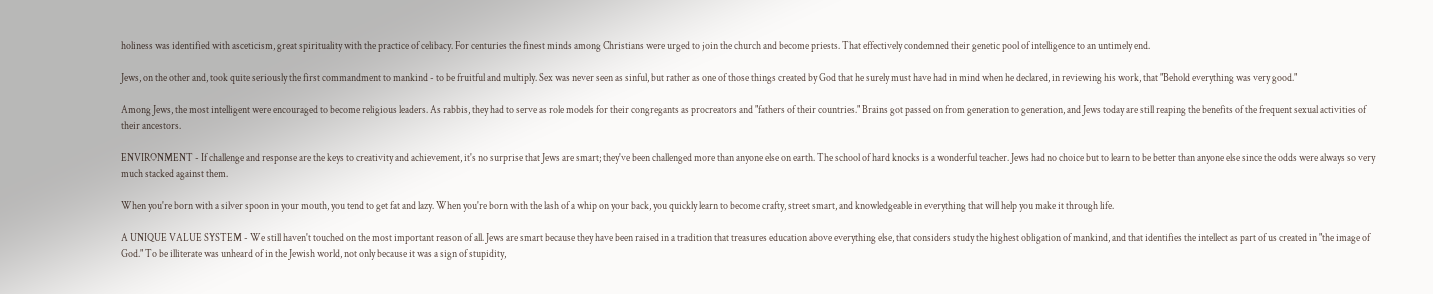holiness was identified with asceticism, great spirituality with the practice of celibacy. For centuries the finest minds among Christians were urged to join the church and become priests. That effectively condemned their genetic pool of intelligence to an untimely end.

Jews, on the other and, took quite seriously the first commandment to mankind - to be fruitful and multiply. Sex was never seen as sinful, but rather as one of those things created by God that he surely must have had in mind when he declared, in reviewing his work, that "Behold everything was very good."

Among Jews, the most intelligent were encouraged to become religious leaders. As rabbis, they had to serve as role models for their congregants as procreators and "fathers of their countries." Brains got passed on from generation to generation, and Jews today are still reaping the benefits of the frequent sexual activities of their ancestors.

ENVIRONMENT - If challenge and response are the keys to creativity and achievement, it's no surprise that Jews are smart; they've been challenged more than anyone else on earth. The school of hard knocks is a wonderful teacher. Jews had no choice but to learn to be better than anyone else since the odds were always so very much stacked against them.

When you're born with a silver spoon in your mouth, you tend to get fat and lazy. When you're born with the lash of a whip on your back, you quickly learn to become crafty, street smart, and knowledgeable in everything that will help you make it through life.

A UNIQUE VALUE SYSTEM - We still haven't touched on the most important reason of all. Jews are smart because they have been raised in a tradition that treasures education above everything else, that considers study the highest obligation of mankind, and that identifies the intellect as part of us created in "the image of God." To be illiterate was unheard of in the Jewish world, not only because it was a sign of stupidity,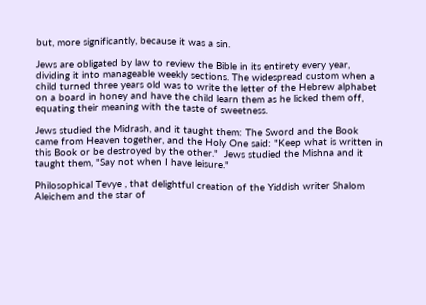but, more significantly, because it was a sin.

Jews are obligated by law to review the Bible in its entirety every year, dividing it into manageable weekly sections. The widespread custom when a child turned three years old was to write the letter of the Hebrew alphabet on a board in honey and have the child learn them as he licked them off, equating their meaning with the taste of sweetness.

Jews studied the Midrash, and it taught them: The Sword and the Book came from Heaven together, and the Holy One said: "Keep what is written in this Book or be destroyed by the other."  Jews studied the Mishna and it taught them, "Say not when I have leisure."

Philosophical Tevye , that delightful creation of the Yiddish writer Shalom Aleichem and the star of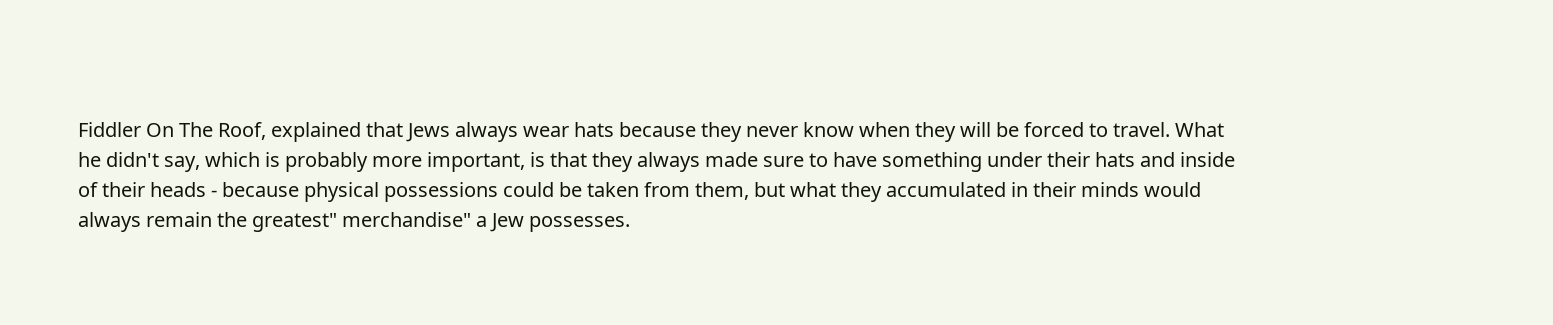Fiddler On The Roof, explained that Jews always wear hats because they never know when they will be forced to travel. What he didn't say, which is probably more important, is that they always made sure to have something under their hats and inside of their heads - because physical possessions could be taken from them, but what they accumulated in their minds would always remain the greatest" merchandise" a Jew possesses.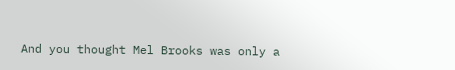And you thought Mel Brooks was only a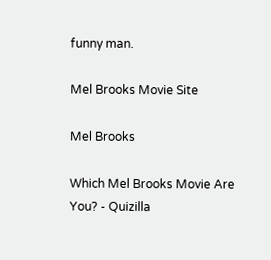funny man.

Mel Brooks Movie Site

Mel Brooks

Which Mel Brooks Movie Are You? - Quizilla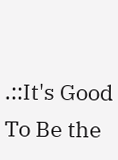.::It's Good To Be the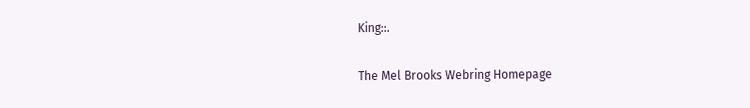King::.

The Mel Brooks Webring Homepage